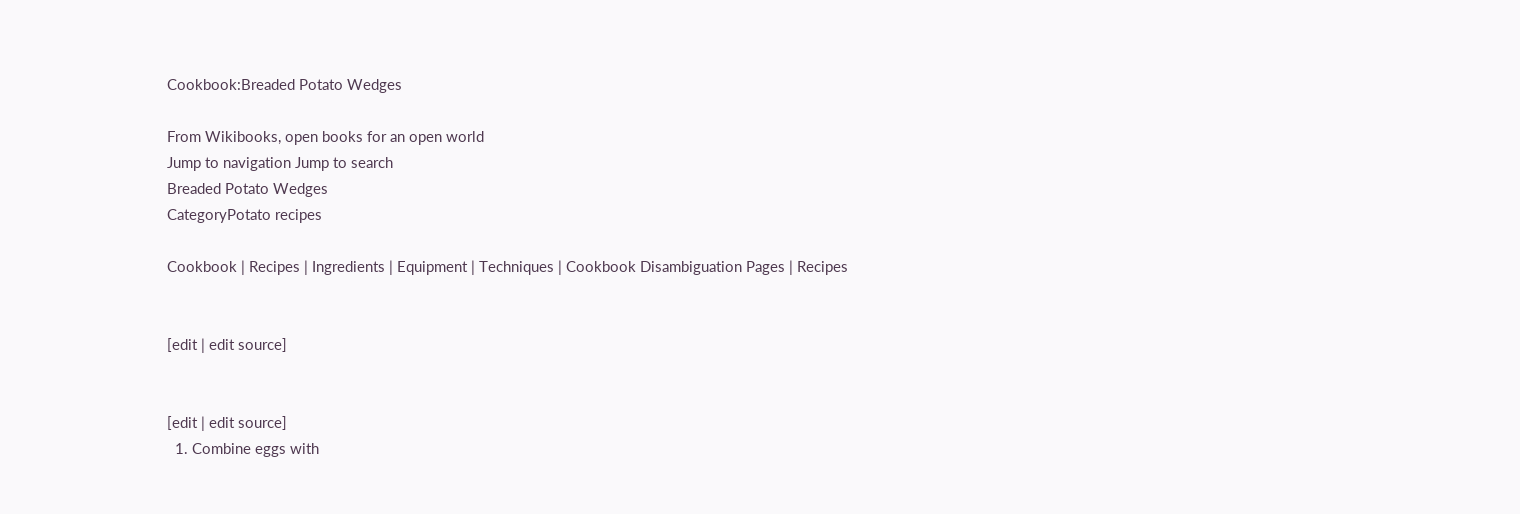Cookbook:Breaded Potato Wedges

From Wikibooks, open books for an open world
Jump to navigation Jump to search
Breaded Potato Wedges
CategoryPotato recipes

Cookbook | Recipes | Ingredients | Equipment | Techniques | Cookbook Disambiguation Pages | Recipes


[edit | edit source]


[edit | edit source]
  1. Combine eggs with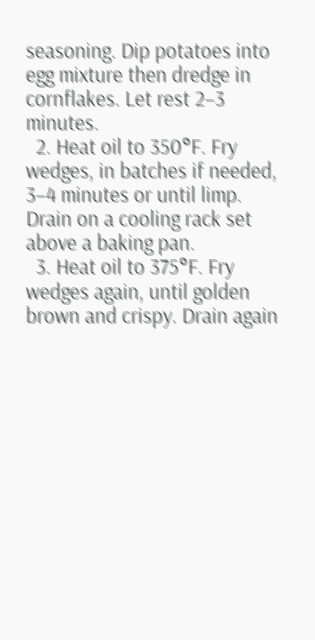seasoning. Dip potatoes into egg mixture then dredge in cornflakes. Let rest 2–3 minutes.
  2. Heat oil to 350°F. Fry wedges, in batches if needed, 3–4 minutes or until limp. Drain on a cooling rack set above a baking pan.
  3. Heat oil to 375°F. Fry wedges again, until golden brown and crispy. Drain again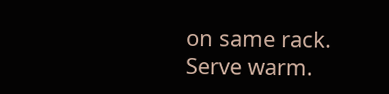on same rack. Serve warm.